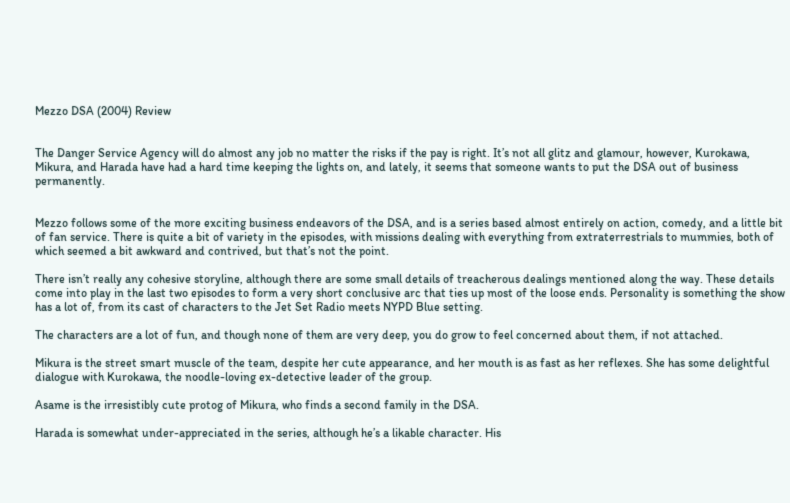Mezzo DSA (2004) Review


The Danger Service Agency will do almost any job no matter the risks if the pay is right. It’s not all glitz and glamour, however, Kurokawa, Mikura, and Harada have had a hard time keeping the lights on, and lately, it seems that someone wants to put the DSA out of business permanently.


Mezzo follows some of the more exciting business endeavors of the DSA, and is a series based almost entirely on action, comedy, and a little bit of fan service. There is quite a bit of variety in the episodes, with missions dealing with everything from extraterrestrials to mummies, both of which seemed a bit awkward and contrived, but that’s not the point.

There isn’t really any cohesive storyline, although there are some small details of treacherous dealings mentioned along the way. These details come into play in the last two episodes to form a very short conclusive arc that ties up most of the loose ends. Personality is something the show has a lot of, from its cast of characters to the Jet Set Radio meets NYPD Blue setting.

The characters are a lot of fun, and though none of them are very deep, you do grow to feel concerned about them, if not attached.

Mikura is the street smart muscle of the team, despite her cute appearance, and her mouth is as fast as her reflexes. She has some delightful dialogue with Kurokawa, the noodle-loving ex-detective leader of the group.

Asame is the irresistibly cute protog of Mikura, who finds a second family in the DSA.

Harada is somewhat under-appreciated in the series, although he’s a likable character. His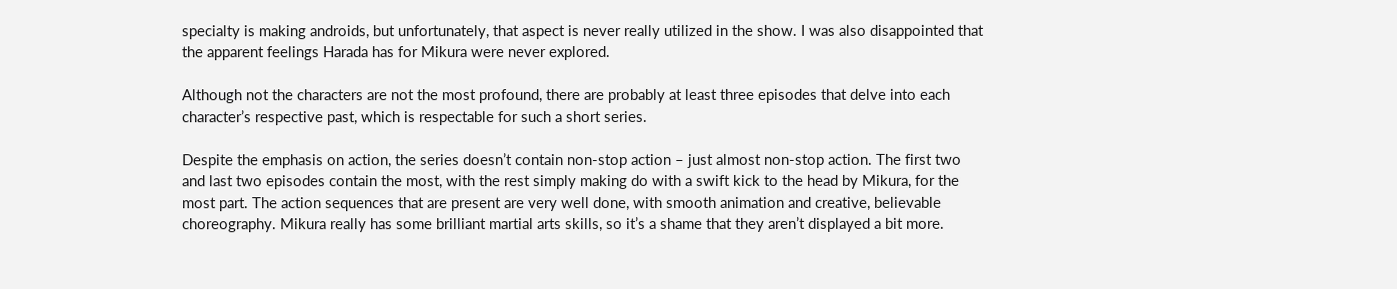specialty is making androids, but unfortunately, that aspect is never really utilized in the show. I was also disappointed that the apparent feelings Harada has for Mikura were never explored.

Although not the characters are not the most profound, there are probably at least three episodes that delve into each character’s respective past, which is respectable for such a short series.

Despite the emphasis on action, the series doesn’t contain non-stop action – just almost non-stop action. The first two and last two episodes contain the most, with the rest simply making do with a swift kick to the head by Mikura, for the most part. The action sequences that are present are very well done, with smooth animation and creative, believable choreography. Mikura really has some brilliant martial arts skills, so it’s a shame that they aren’t displayed a bit more.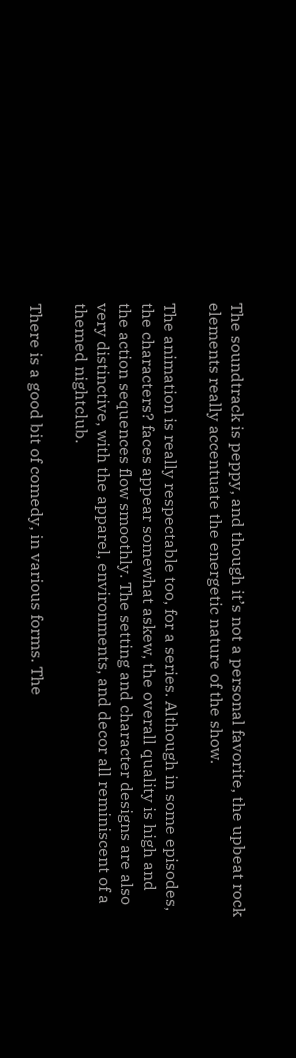The soundtrack is peppy, and though it’s not a personal favorite, the upbeat rock elements really accentuate the energetic nature of the show.

The animation is really respectable too, for a series. Although in some episodes, the characters? faces appear somewhat askew, the overall quality is high and the action sequences flow smoothly. The setting and character designs are also very distinctive, with the apparel, environments, and decor all reminiscent of a themed nightclub.

There is a good bit of comedy, in various forms. The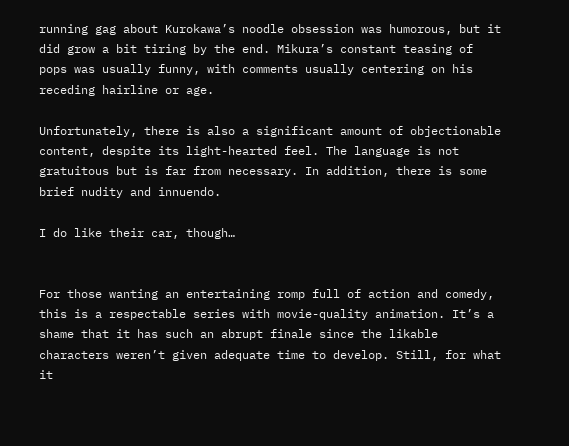running gag about Kurokawa’s noodle obsession was humorous, but it did grow a bit tiring by the end. Mikura’s constant teasing of pops was usually funny, with comments usually centering on his receding hairline or age.

Unfortunately, there is also a significant amount of objectionable content, despite its light-hearted feel. The language is not gratuitous but is far from necessary. In addition, there is some brief nudity and innuendo.

I do like their car, though…


For those wanting an entertaining romp full of action and comedy, this is a respectable series with movie-quality animation. It’s a shame that it has such an abrupt finale since the likable characters weren’t given adequate time to develop. Still, for what it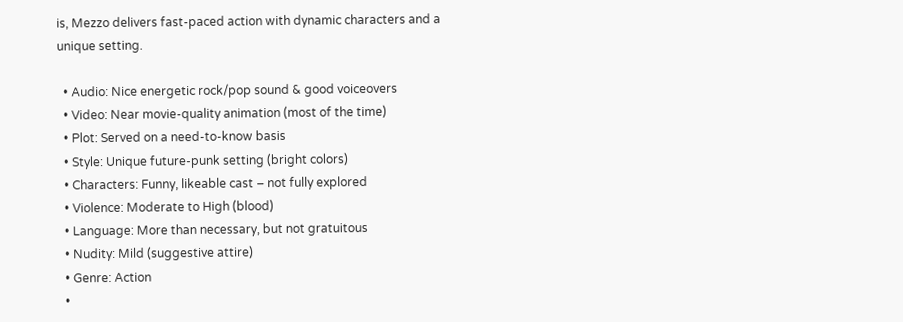is, Mezzo delivers fast-paced action with dynamic characters and a unique setting.

  • Audio: Nice energetic rock/pop sound & good voiceovers
  • Video: Near movie-quality animation (most of the time)
  • Plot: Served on a need-to-know basis
  • Style: Unique future-punk setting (bright colors)
  • Characters: Funny, likeable cast – not fully explored
  • Violence: Moderate to High (blood)
  • Language: More than necessary, but not gratuitous
  • Nudity: Mild (suggestive attire)
  • Genre: Action
  •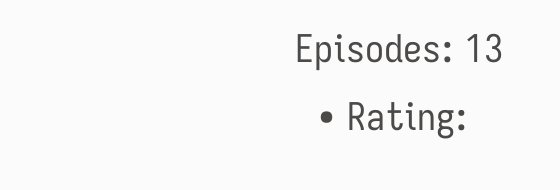Episodes: 13
  • Rating: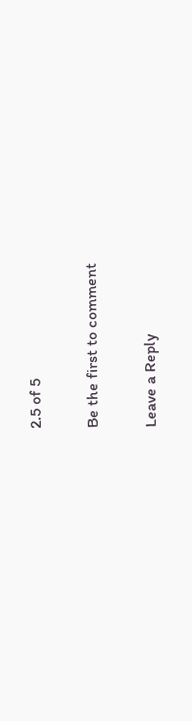2.5 of 5

Be the first to comment

Leave a Reply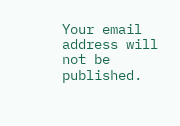Your email address will not be published.